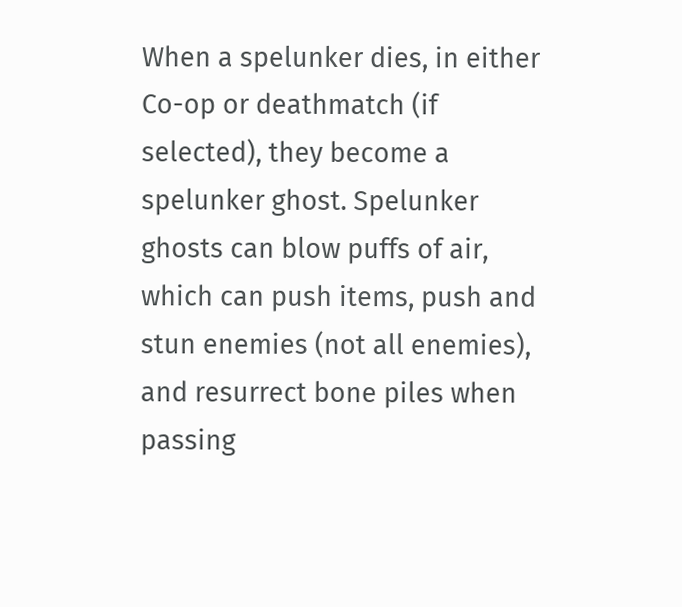When a spelunker dies, in either Co-op or deathmatch (if selected), they become a spelunker ghost. Spelunker ghosts can blow puffs of air, which can push items, push and stun enemies (not all enemies), and resurrect bone piles when passing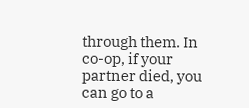through them. In co-op, if your partner died, you can go to a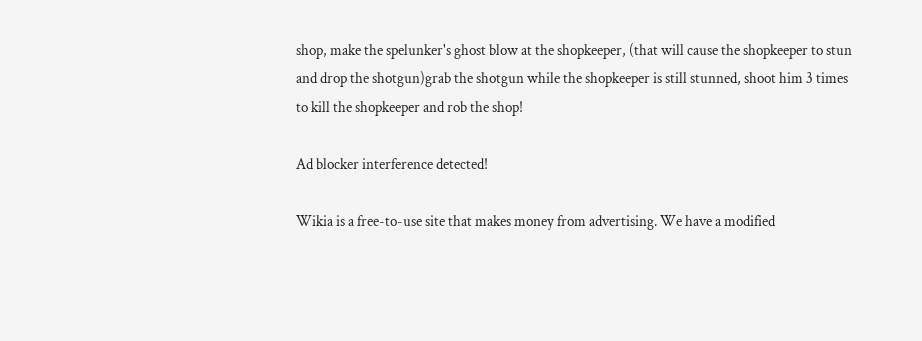shop, make the spelunker's ghost blow at the shopkeeper, (that will cause the shopkeeper to stun and drop the shotgun)grab the shotgun while the shopkeeper is still stunned, shoot him 3 times to kill the shopkeeper and rob the shop!

Ad blocker interference detected!

Wikia is a free-to-use site that makes money from advertising. We have a modified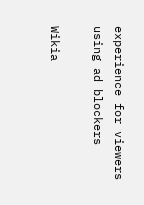experience for viewers using ad blockers

Wikia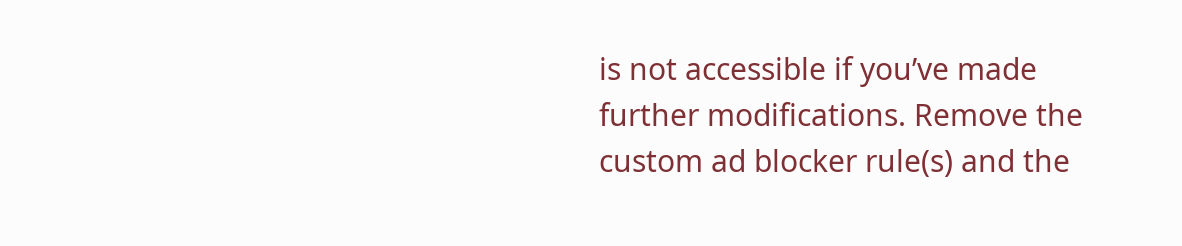is not accessible if you’ve made further modifications. Remove the custom ad blocker rule(s) and the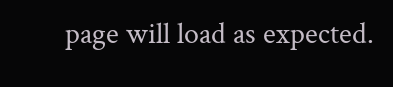page will load as expected.